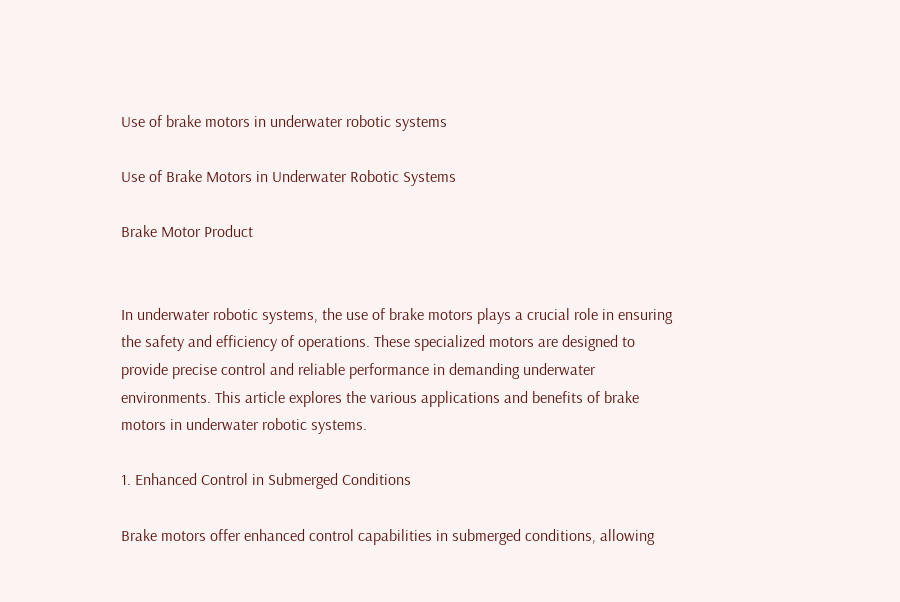Use of brake motors in underwater robotic systems

Use of Brake Motors in Underwater Robotic Systems

Brake Motor Product


In underwater robotic systems, the use of brake motors plays a crucial role in ensuring the safety and efficiency of operations. These specialized motors are designed to provide precise control and reliable performance in demanding underwater environments. This article explores the various applications and benefits of brake motors in underwater robotic systems.

1. Enhanced Control in Submerged Conditions

Brake motors offer enhanced control capabilities in submerged conditions, allowing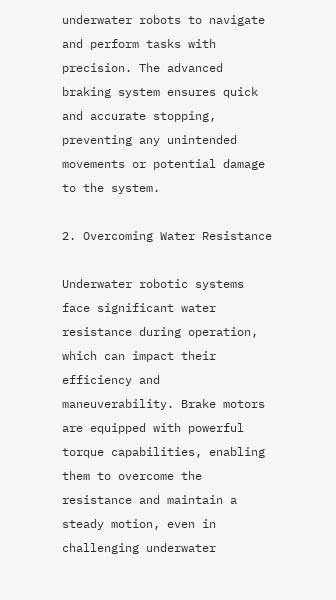underwater robots to navigate and perform tasks with precision. The advanced braking system ensures quick and accurate stopping, preventing any unintended movements or potential damage to the system.

2. Overcoming Water Resistance

Underwater robotic systems face significant water resistance during operation, which can impact their efficiency and maneuverability. Brake motors are equipped with powerful torque capabilities, enabling them to overcome the resistance and maintain a steady motion, even in challenging underwater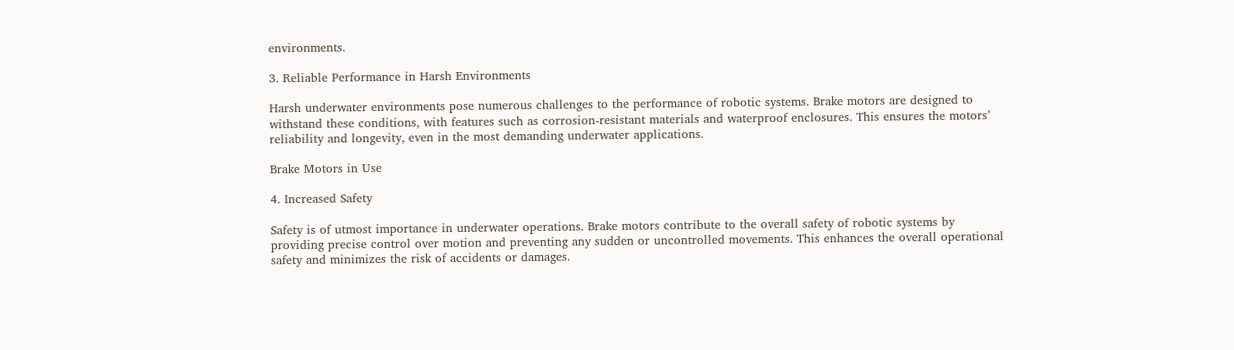environments.

3. Reliable Performance in Harsh Environments

Harsh underwater environments pose numerous challenges to the performance of robotic systems. Brake motors are designed to withstand these conditions, with features such as corrosion-resistant materials and waterproof enclosures. This ensures the motors’ reliability and longevity, even in the most demanding underwater applications.

Brake Motors in Use

4. Increased Safety

Safety is of utmost importance in underwater operations. Brake motors contribute to the overall safety of robotic systems by providing precise control over motion and preventing any sudden or uncontrolled movements. This enhances the overall operational safety and minimizes the risk of accidents or damages.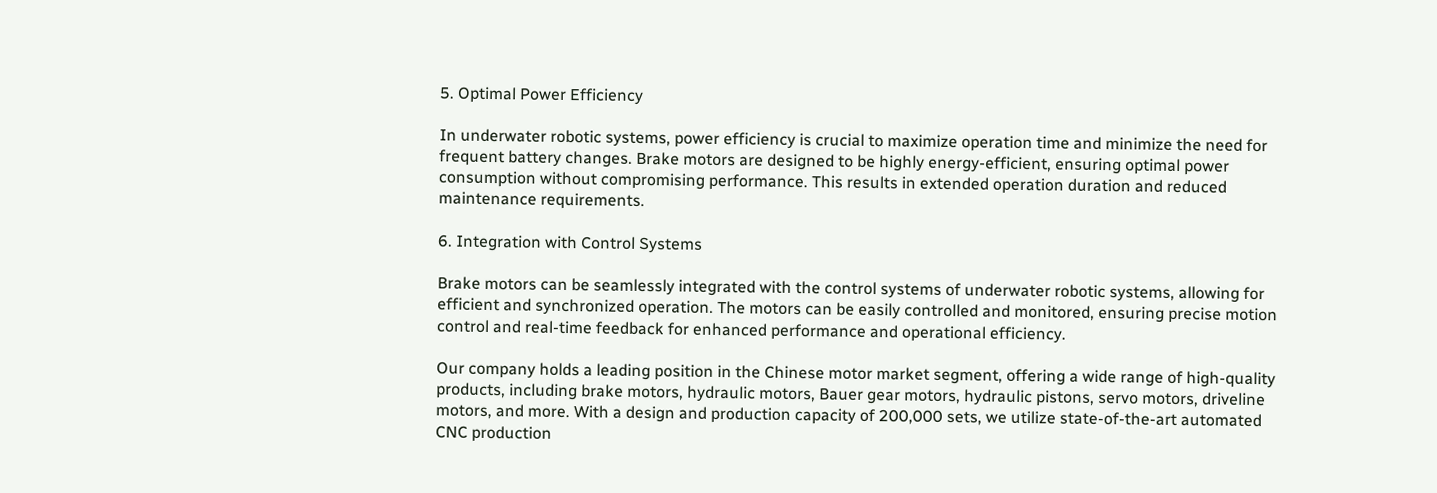5. Optimal Power Efficiency

In underwater robotic systems, power efficiency is crucial to maximize operation time and minimize the need for frequent battery changes. Brake motors are designed to be highly energy-efficient, ensuring optimal power consumption without compromising performance. This results in extended operation duration and reduced maintenance requirements.

6. Integration with Control Systems

Brake motors can be seamlessly integrated with the control systems of underwater robotic systems, allowing for efficient and synchronized operation. The motors can be easily controlled and monitored, ensuring precise motion control and real-time feedback for enhanced performance and operational efficiency.

Our company holds a leading position in the Chinese motor market segment, offering a wide range of high-quality products, including brake motors, hydraulic motors, Bauer gear motors, hydraulic pistons, servo motors, driveline motors, and more. With a design and production capacity of 200,000 sets, we utilize state-of-the-art automated CNC production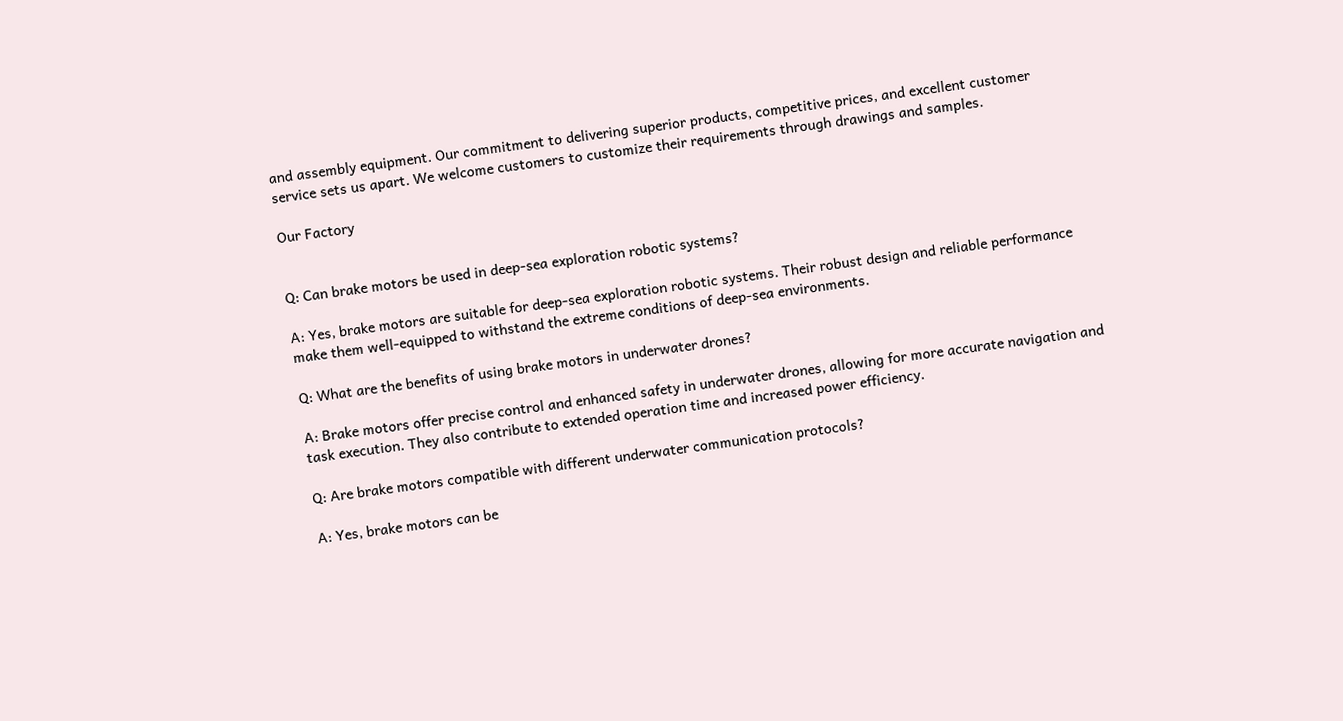and assembly equipment. Our commitment to delivering superior products, competitive prices, and excellent customer service sets us apart. We welcome customers to customize their requirements through drawings and samples.

Our Factory


Q: Can brake motors be used in deep-sea exploration robotic systems?

A: Yes, brake motors are suitable for deep-sea exploration robotic systems. Their robust design and reliable performance make them well-equipped to withstand the extreme conditions of deep-sea environments.

Q: What are the benefits of using brake motors in underwater drones?

A: Brake motors offer precise control and enhanced safety in underwater drones, allowing for more accurate navigation and task execution. They also contribute to extended operation time and increased power efficiency.

Q: Are brake motors compatible with different underwater communication protocols?

A: Yes, brake motors can be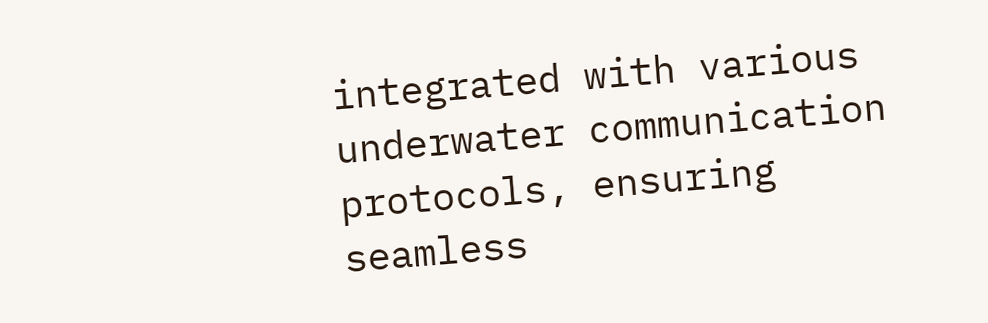integrated with various underwater communication protocols, ensuring seamless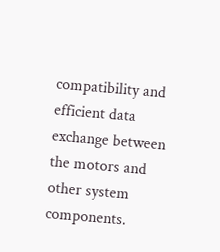compatibility and efficient data exchange between the motors and other system components.